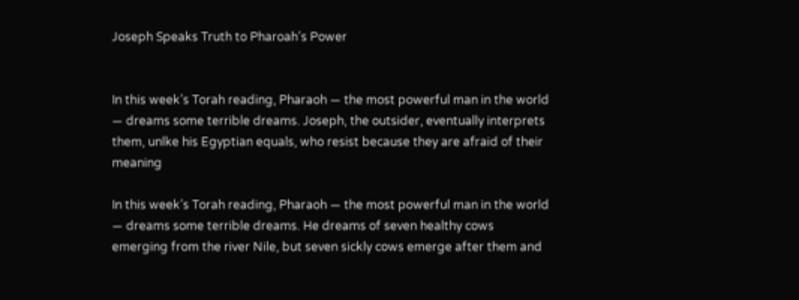Joseph Speaks Truth to Pharoah’s Power


In this week’s Torah reading, Pharaoh — the most powerful man in the world — dreams some terrible dreams. Joseph, the outsider, eventually interprets them, unlke his Egyptian equals, who resist because they are afraid of their meaning

In this week’s Torah reading, Pharaoh — the most powerful man in the world — dreams some terrible dreams. He dreams of seven healthy cows emerging from the river Nile, but seven sickly cows emerge after them and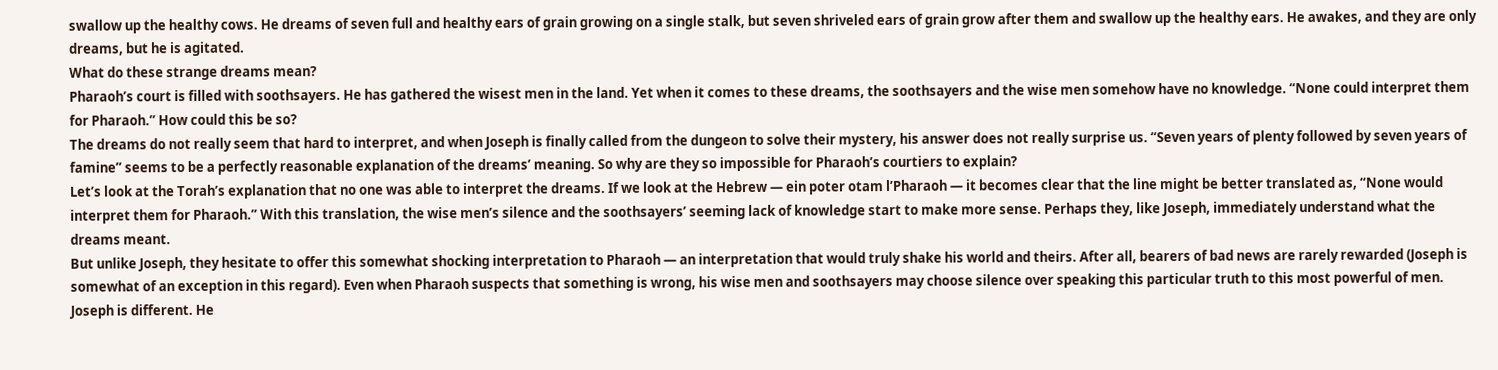swallow up the healthy cows. He dreams of seven full and healthy ears of grain growing on a single stalk, but seven shriveled ears of grain grow after them and swallow up the healthy ears. He awakes, and they are only dreams, but he is agitated.
What do these strange dreams mean?
Pharaoh’s court is filled with soothsayers. He has gathered the wisest men in the land. Yet when it comes to these dreams, the soothsayers and the wise men somehow have no knowledge. “None could interpret them for Pharaoh.” How could this be so?
The dreams do not really seem that hard to interpret, and when Joseph is finally called from the dungeon to solve their mystery, his answer does not really surprise us. “Seven years of plenty followed by seven years of famine” seems to be a perfectly reasonable explanation of the dreams’ meaning. So why are they so impossible for Pharaoh’s courtiers to explain?
Let’s look at the Torah’s explanation that no one was able to interpret the dreams. If we look at the Hebrew — ein poter otam l’Pharaoh — it becomes clear that the line might be better translated as, “None would interpret them for Pharaoh.” With this translation, the wise men’s silence and the soothsayers’ seeming lack of knowledge start to make more sense. Perhaps they, like Joseph, immediately understand what the dreams meant.
But unlike Joseph, they hesitate to offer this somewhat shocking interpretation to Pharaoh — an interpretation that would truly shake his world and theirs. After all, bearers of bad news are rarely rewarded (Joseph is somewhat of an exception in this regard). Even when Pharaoh suspects that something is wrong, his wise men and soothsayers may choose silence over speaking this particular truth to this most powerful of men.
Joseph is different. He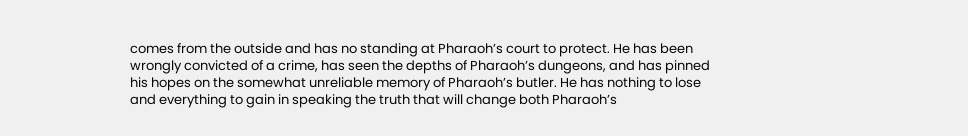comes from the outside and has no standing at Pharaoh’s court to protect. He has been wrongly convicted of a crime, has seen the depths of Pharaoh’s dungeons, and has pinned his hopes on the somewhat unreliable memory of Pharaoh’s butler. He has nothing to lose and everything to gain in speaking the truth that will change both Pharaoh’s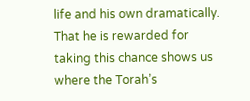life and his own dramatically. That he is rewarded for taking this chance shows us where the Torah’s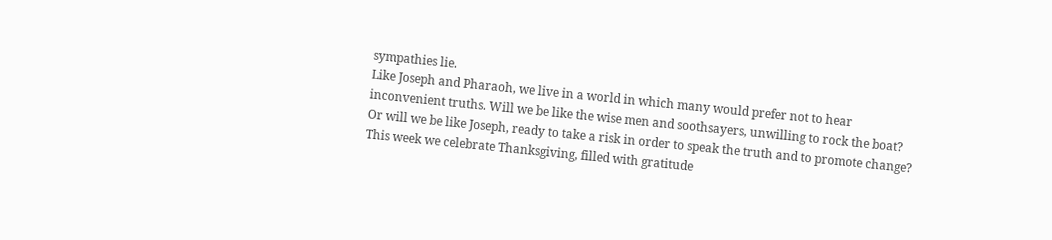sympathies lie.
Like Joseph and Pharaoh, we live in a world in which many would prefer not to hear inconvenient truths. Will we be like the wise men and soothsayers, unwilling to rock the boat? Or will we be like Joseph, ready to take a risk in order to speak the truth and to promote change?
This week we celebrate Thanksgiving, filled with gratitude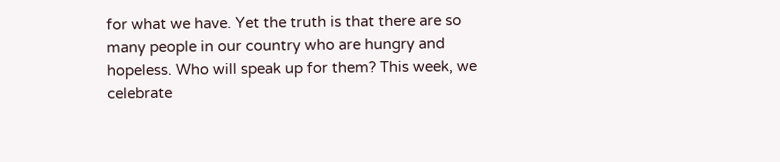for what we have. Yet the truth is that there are so many people in our country who are hungry and hopeless. Who will speak up for them? This week, we celebrate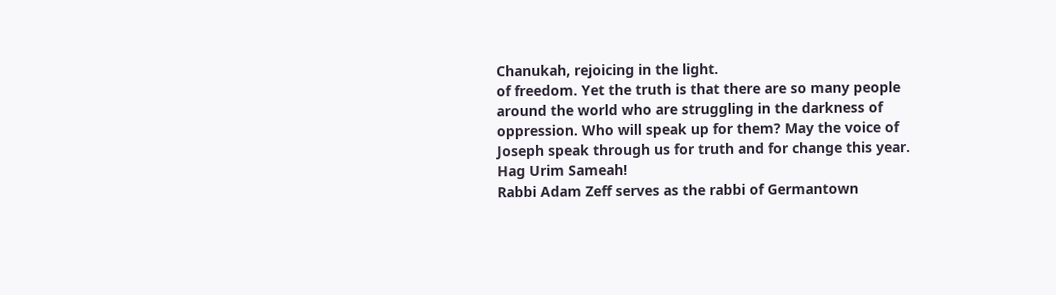Chanukah, rejoicing in the light.
of freedom. Yet the truth is that there are so many people around the world who are struggling in the darkness of oppression. Who will speak up for them? May the voice of Joseph speak through us for truth and for change this year. Hag Urim Sameah!
Rabbi Adam Zeff serves as the rabbi of Germantown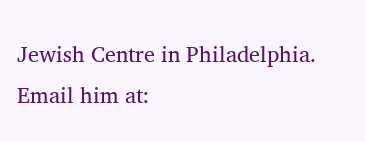Jewish Centre in Philadelphia. Email him at: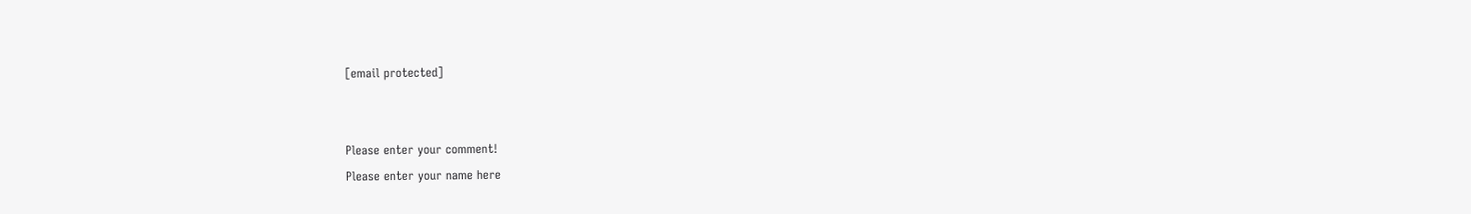[email protected]


Please enter your comment!
Please enter your name here